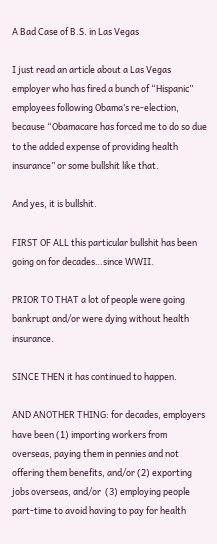A Bad Case of B.S. in Las Vegas

I just read an article about a Las Vegas employer who has fired a bunch of “Hispanic” employees following Obama’s re-election, because “Obamacare has forced me to do so due to the added expense of providing health insurance” or some bullshit like that.

And yes, it is bullshit.

FIRST OF ALL this particular bullshit has been going on for decades…since WWII.

PRIOR TO THAT a lot of people were going bankrupt and/or were dying without health insurance.

SINCE THEN it has continued to happen.

AND ANOTHER THING: for decades, employers have been (1) importing workers from overseas, paying them in pennies and not offering them benefits, and/or (2) exporting jobs overseas, and/or  (3) employing people part-time to avoid having to pay for health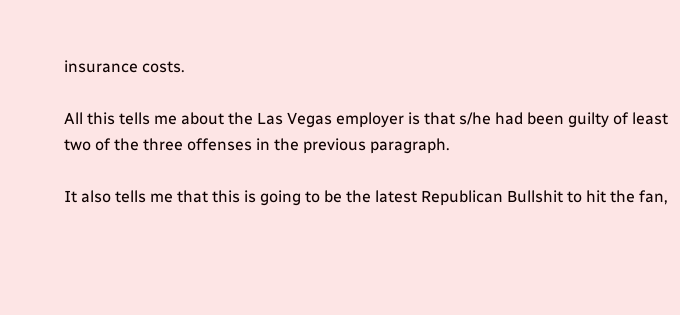insurance costs.

All this tells me about the Las Vegas employer is that s/he had been guilty of least two of the three offenses in the previous paragraph.

It also tells me that this is going to be the latest Republican Bullshit to hit the fan,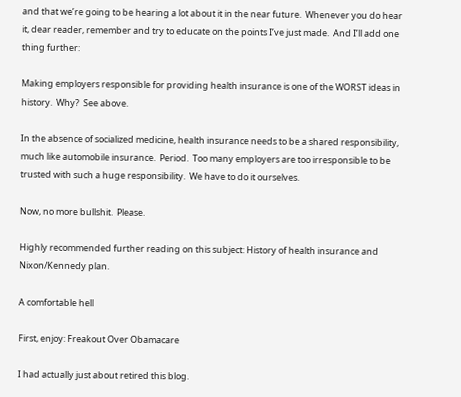and that we’re going to be hearing a lot about it in the near future.  Whenever you do hear it, dear reader, remember and try to educate on the points I’ve just made.  And I’ll add one thing further:

Making employers responsible for providing health insurance is one of the WORST ideas in history.  Why?  See above.

In the absence of socialized medicine, health insurance needs to be a shared responsibility, much like automobile insurance.  Period.  Too many employers are too irresponsible to be trusted with such a huge responsibility.  We have to do it ourselves.

Now, no more bullshit.  Please.

Highly recommended further reading on this subject: History of health insurance and Nixon/Kennedy plan.

A comfortable hell

First, enjoy: Freakout Over Obamacare

I had actually just about retired this blog.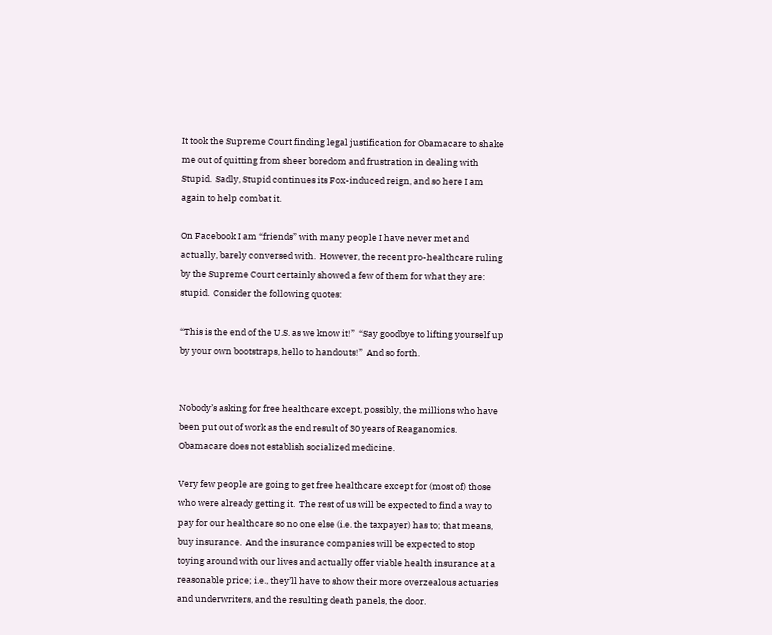It took the Supreme Court finding legal justification for Obamacare to shake me out of quitting from sheer boredom and frustration in dealing with Stupid.  Sadly, Stupid continues its Fox-induced reign, and so here I am again to help combat it.

On Facebook I am “friends” with many people I have never met and actually, barely conversed with.  However, the recent pro-healthcare ruling by the Supreme Court certainly showed a few of them for what they are: stupid.  Consider the following quotes:

“This is the end of the U.S. as we know it!”  “Say goodbye to lifting yourself up by your own bootstraps, hello to handouts!”  And so forth.


Nobody’s asking for free healthcare except, possibly, the millions who have been put out of work as the end result of 30 years of Reaganomics.  Obamacare does not establish socialized medicine.

Very few people are going to get free healthcare except for (most of) those who were already getting it.  The rest of us will be expected to find a way to pay for our healthcare so no one else (i.e. the taxpayer) has to; that means, buy insurance.  And the insurance companies will be expected to stop toying around with our lives and actually offer viable health insurance at a reasonable price; i.e., they’ll have to show their more overzealous actuaries and underwriters, and the resulting death panels, the door.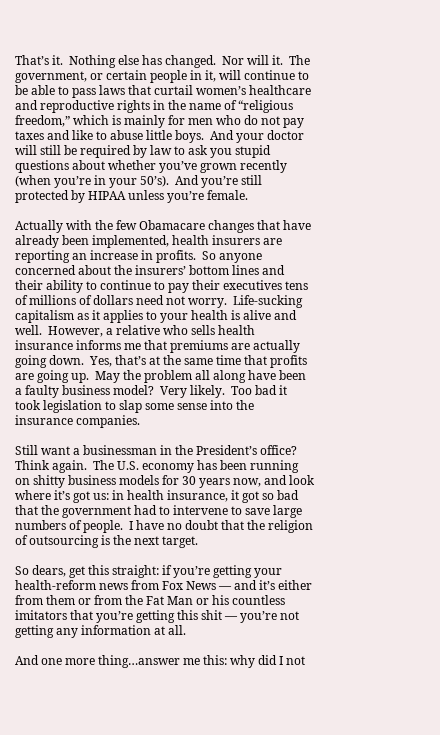That’s it.  Nothing else has changed.  Nor will it.  The government, or certain people in it, will continue to be able to pass laws that curtail women’s healthcare and reproductive rights in the name of “religious freedom,” which is mainly for men who do not pay taxes and like to abuse little boys.  And your doctor will still be required by law to ask you stupid questions about whether you’ve grown recently (when you’re in your 50’s).  And you’re still protected by HIPAA unless you’re female.

Actually with the few Obamacare changes that have already been implemented, health insurers are reporting an increase in profits.  So anyone concerned about the insurers’ bottom lines and their ability to continue to pay their executives tens of millions of dollars need not worry.  Life-sucking capitalism as it applies to your health is alive and well.  However, a relative who sells health insurance informs me that premiums are actually going down.  Yes, that’s at the same time that profits are going up.  May the problem all along have been a faulty business model?  Very likely.  Too bad it took legislation to slap some sense into the insurance companies.

Still want a businessman in the President’s office?  Think again.  The U.S. economy has been running on shitty business models for 30 years now, and look where it’s got us: in health insurance, it got so bad that the government had to intervene to save large numbers of people.  I have no doubt that the religion of outsourcing is the next target.

So dears, get this straight: if you’re getting your health-reform news from Fox News — and it’s either from them or from the Fat Man or his countless imitators that you’re getting this shit — you’re not getting any information at all.

And one more thing…answer me this: why did I not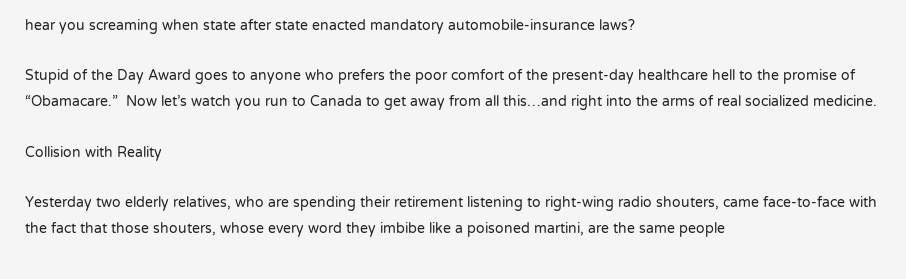hear you screaming when state after state enacted mandatory automobile-insurance laws?

Stupid of the Day Award goes to anyone who prefers the poor comfort of the present-day healthcare hell to the promise of “Obamacare.”  Now let’s watch you run to Canada to get away from all this…and right into the arms of real socialized medicine.

Collision with Reality

Yesterday two elderly relatives, who are spending their retirement listening to right-wing radio shouters, came face-to-face with the fact that those shouters, whose every word they imbibe like a poisoned martini, are the same people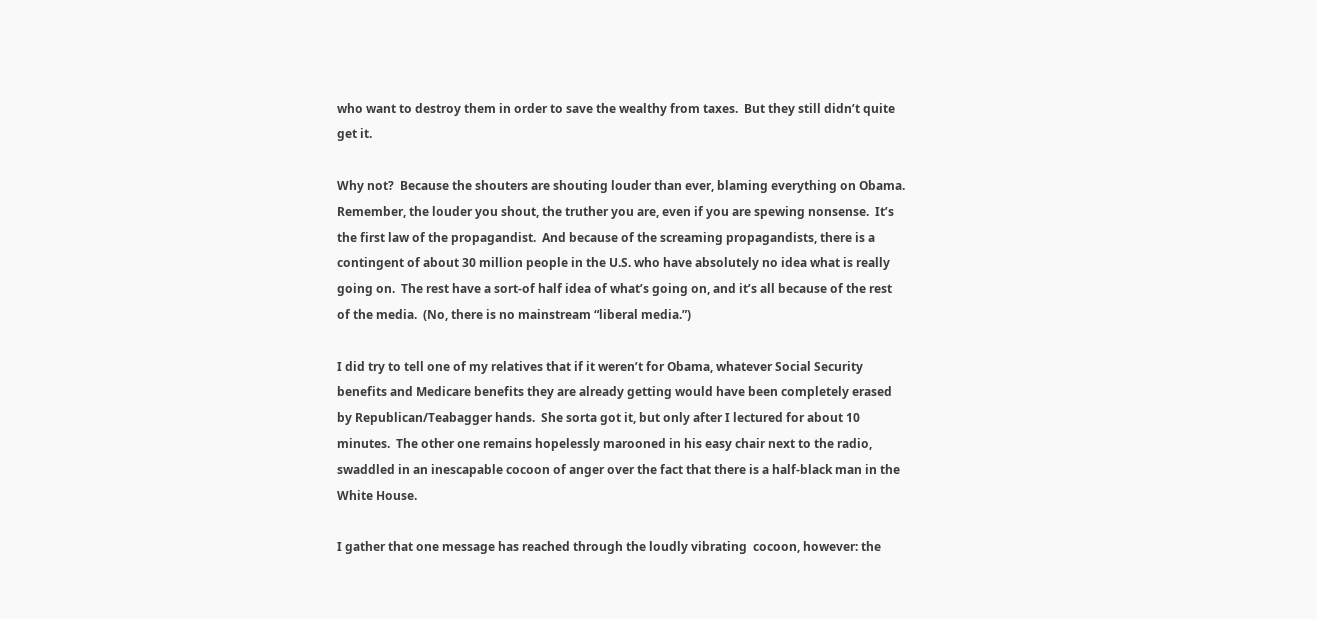who want to destroy them in order to save the wealthy from taxes.  But they still didn’t quite get it.

Why not?  Because the shouters are shouting louder than ever, blaming everything on Obama.  Remember, the louder you shout, the truther you are, even if you are spewing nonsense.  It’s the first law of the propagandist.  And because of the screaming propagandists, there is a contingent of about 30 million people in the U.S. who have absolutely no idea what is really going on.  The rest have a sort-of half idea of what’s going on, and it’s all because of the rest of the media.  (No, there is no mainstream “liberal media.”)

I did try to tell one of my relatives that if it weren’t for Obama, whatever Social Security benefits and Medicare benefits they are already getting would have been completely erased by Republican/Teabagger hands.  She sorta got it, but only after I lectured for about 10 minutes.  The other one remains hopelessly marooned in his easy chair next to the radio, swaddled in an inescapable cocoon of anger over the fact that there is a half-black man in the White House.

I gather that one message has reached through the loudly vibrating  cocoon, however: the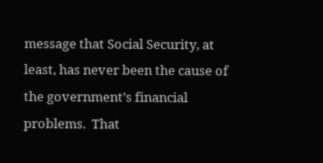message that Social Security, at least, has never been the cause of the government’s financial problems.  That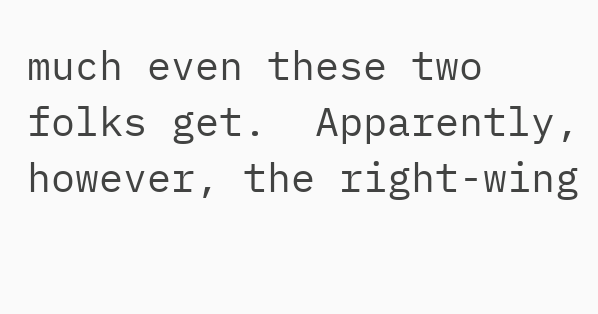much even these two folks get.  Apparently, however, the right-wing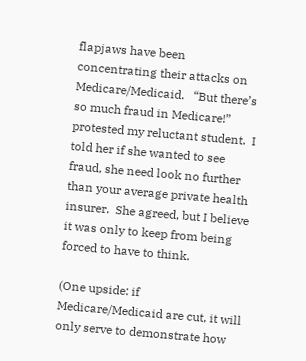flapjaws have been concentrating their attacks on Medicare/Medicaid.   “But there’s so much fraud in Medicare!” protested my reluctant student.  I told her if she wanted to see fraud, she need look no further than your average private health insurer.  She agreed, but I believe it was only to keep from being forced to have to think.

(One upside: if Medicare/Medicaid are cut, it will only serve to demonstrate how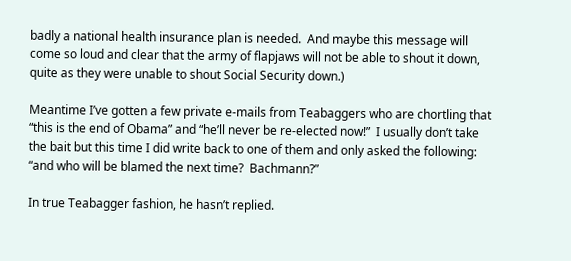badly a national health insurance plan is needed.  And maybe this message will come so loud and clear that the army of flapjaws will not be able to shout it down, quite as they were unable to shout Social Security down.)

Meantime I’ve gotten a few private e-mails from Teabaggers who are chortling that “this is the end of Obama” and “he’ll never be re-elected now!”  I usually don’t take the bait but this time I did write back to one of them and only asked the following: “and who will be blamed the next time?  Bachmann?”

In true Teabagger fashion, he hasn’t replied.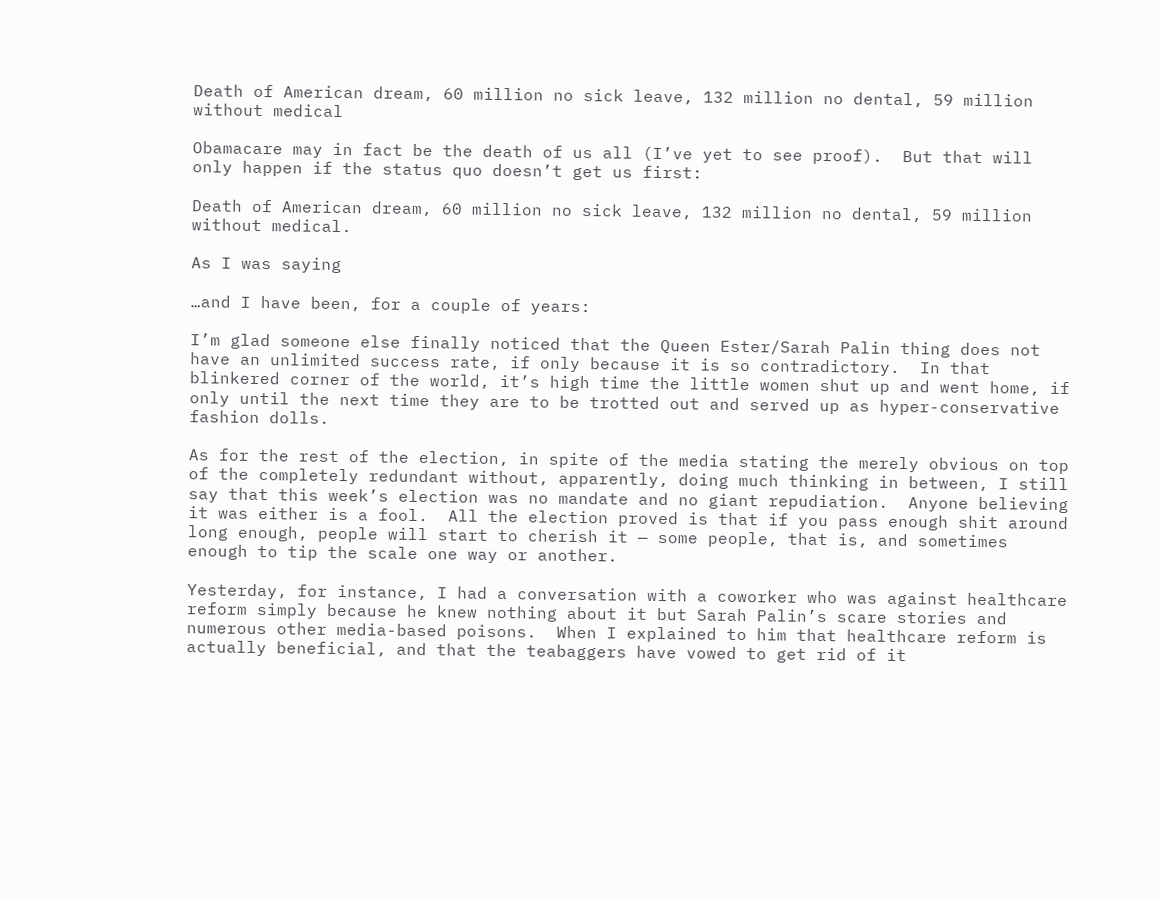Death of American dream, 60 million no sick leave, 132 million no dental, 59 million without medical

Obamacare may in fact be the death of us all (I’ve yet to see proof).  But that will only happen if the status quo doesn’t get us first:

Death of American dream, 60 million no sick leave, 132 million no dental, 59 million without medical.

As I was saying

…and I have been, for a couple of years:

I’m glad someone else finally noticed that the Queen Ester/Sarah Palin thing does not have an unlimited success rate, if only because it is so contradictory.  In that blinkered corner of the world, it’s high time the little women shut up and went home, if only until the next time they are to be trotted out and served up as hyper-conservative fashion dolls.

As for the rest of the election, in spite of the media stating the merely obvious on top of the completely redundant without, apparently, doing much thinking in between, I still say that this week’s election was no mandate and no giant repudiation.  Anyone believing it was either is a fool.  All the election proved is that if you pass enough shit around long enough, people will start to cherish it — some people, that is, and sometimes enough to tip the scale one way or another.

Yesterday, for instance, I had a conversation with a coworker who was against healthcare reform simply because he knew nothing about it but Sarah Palin’s scare stories and numerous other media-based poisons.  When I explained to him that healthcare reform is actually beneficial, and that the teabaggers have vowed to get rid of it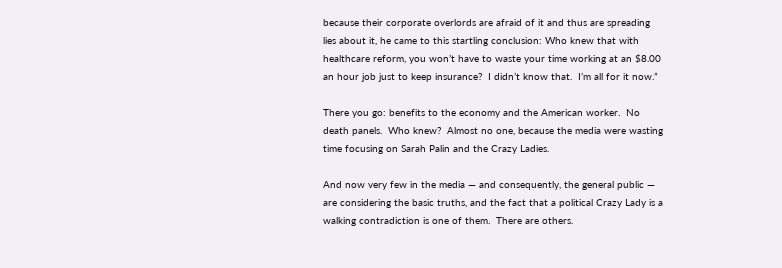because their corporate overlords are afraid of it and thus are spreading lies about it, he came to this startling conclusion: Who knew that with healthcare reform, you won’t have to waste your time working at an $8.00 an hour job just to keep insurance?  I didn’t know that.  I’m all for it now.”

There you go: benefits to the economy and the American worker.  No death panels.  Who knew?  Almost no one, because the media were wasting time focusing on Sarah Palin and the Crazy Ladies.

And now very few in the media — and consequently, the general public — are considering the basic truths, and the fact that a political Crazy Lady is a walking contradiction is one of them.  There are others.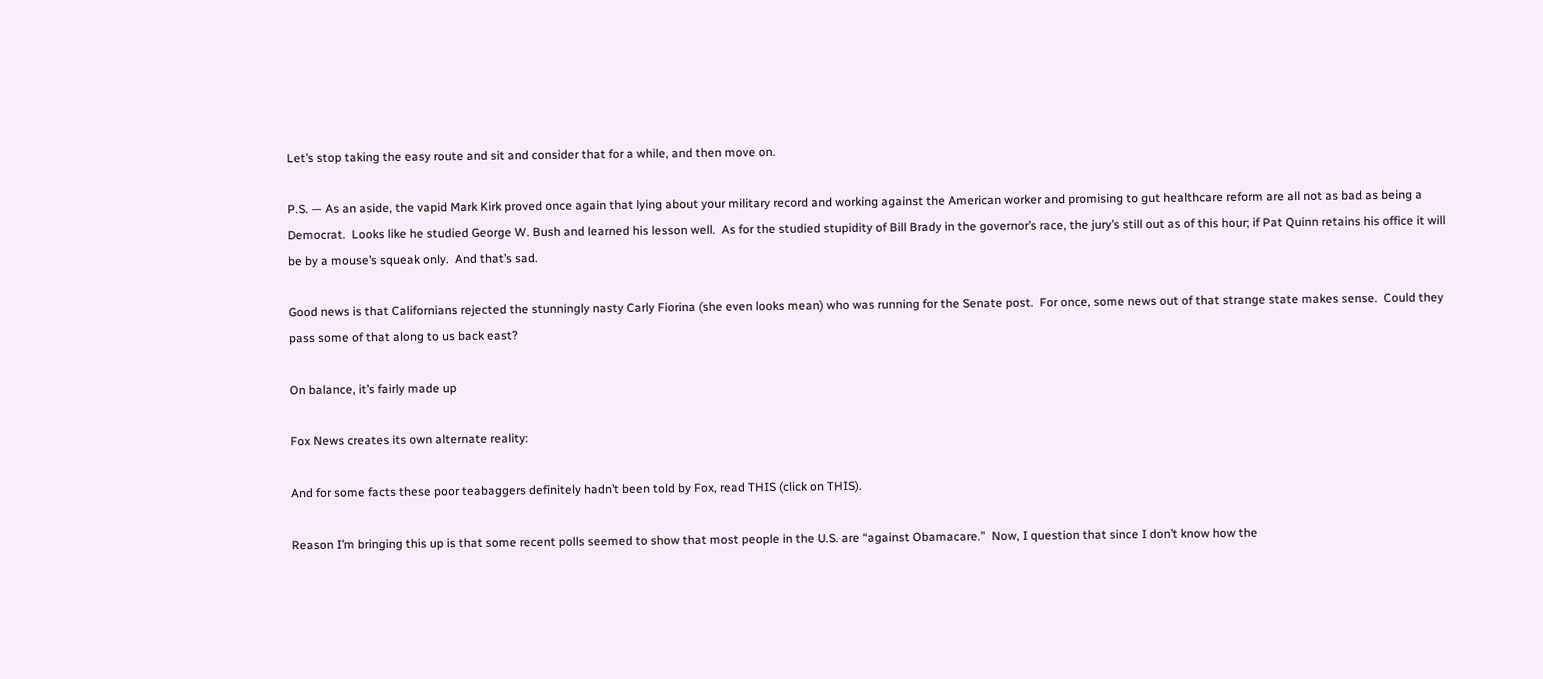Let’s stop taking the easy route and sit and consider that for a while, and then move on.

P.S. — As an aside, the vapid Mark Kirk proved once again that lying about your military record and working against the American worker and promising to gut healthcare reform are all not as bad as being a Democrat.  Looks like he studied George W. Bush and learned his lesson well.  As for the studied stupidity of Bill Brady in the governor’s race, the jury’s still out as of this hour; if Pat Quinn retains his office it will be by a mouse’s squeak only.  And that’s sad.

Good news is that Californians rejected the stunningly nasty Carly Fiorina (she even looks mean) who was running for the Senate post.  For once, some news out of that strange state makes sense.  Could they pass some of that along to us back east?

On balance, it’s fairly made up

Fox News creates its own alternate reality:

And for some facts these poor teabaggers definitely hadn’t been told by Fox, read THIS (click on THIS).

Reason I’m bringing this up is that some recent polls seemed to show that most people in the U.S. are “against Obamacare.”  Now, I question that since I don’t know how the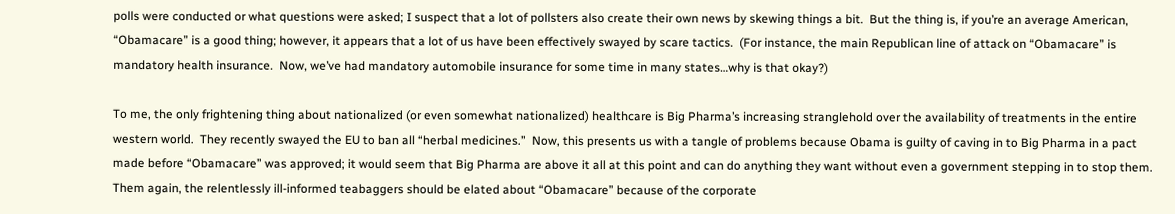polls were conducted or what questions were asked; I suspect that a lot of pollsters also create their own news by skewing things a bit.  But the thing is, if you’re an average American, “Obamacare” is a good thing; however, it appears that a lot of us have been effectively swayed by scare tactics.  (For instance, the main Republican line of attack on “Obamacare” is mandatory health insurance.  Now, we’ve had mandatory automobile insurance for some time in many states…why is that okay?)

To me, the only frightening thing about nationalized (or even somewhat nationalized) healthcare is Big Pharma’s increasing stranglehold over the availability of treatments in the entire western world.  They recently swayed the EU to ban all “herbal medicines.”  Now, this presents us with a tangle of problems because Obama is guilty of caving in to Big Pharma in a pact made before “Obamacare” was approved; it would seem that Big Pharma are above it all at this point and can do anything they want without even a government stepping in to stop them.  Them again, the relentlessly ill-informed teabaggers should be elated about “Obamacare” because of the corporate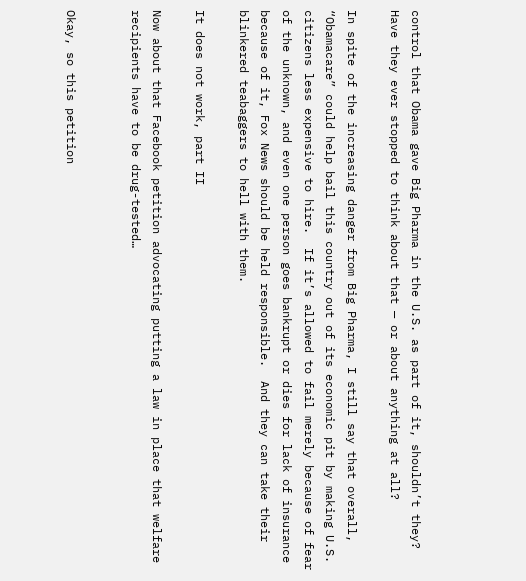control that Obama gave Big Pharma in the U.S. as part of it, shouldn’t they?  Have they ever stopped to think about that — or about anything at all?

In spite of the increasing danger from Big Pharma, I still say that overall, “Obamacare” could help bail this country out of its economic pit by making U.S. citizens less expensive to hire.  If it’s allowed to fail merely because of fear of the unknown, and even one person goes bankrupt or dies for lack of insurance because of it, Fox News should be held responsible.  And they can take their blinkered teabaggers to hell with them.

It does not work, part II

Now about that Facebook petition advocating putting a law in place that welfare recipients have to be drug-tested…


Okay, so this petition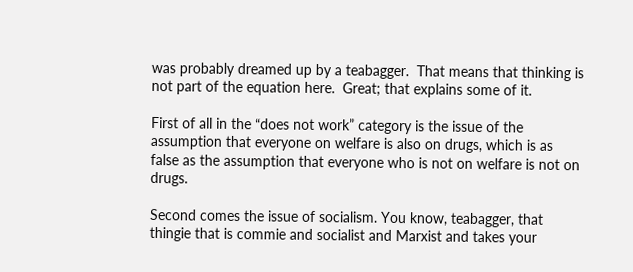was probably dreamed up by a teabagger.  That means that thinking is not part of the equation here.  Great; that explains some of it.

First of all in the “does not work” category is the issue of the assumption that everyone on welfare is also on drugs, which is as false as the assumption that everyone who is not on welfare is not on drugs.

Second comes the issue of socialism. You know, teabagger, that thingie that is commie and socialist and Marxist and takes your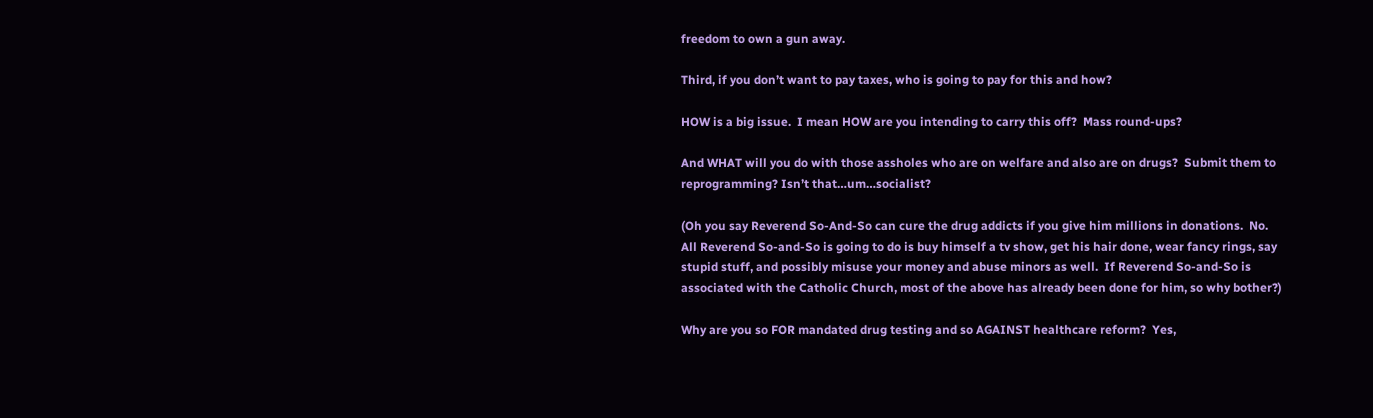freedom to own a gun away.

Third, if you don’t want to pay taxes, who is going to pay for this and how?

HOW is a big issue.  I mean HOW are you intending to carry this off?  Mass round-ups?

And WHAT will you do with those assholes who are on welfare and also are on drugs?  Submit them to reprogramming? Isn’t that…um…socialist?

(Oh you say Reverend So-And-So can cure the drug addicts if you give him millions in donations.  No.  All Reverend So-and-So is going to do is buy himself a tv show, get his hair done, wear fancy rings, say stupid stuff, and possibly misuse your money and abuse minors as well.  If Reverend So-and-So is associated with the Catholic Church, most of the above has already been done for him, so why bother?)

Why are you so FOR mandated drug testing and so AGAINST healthcare reform?  Yes,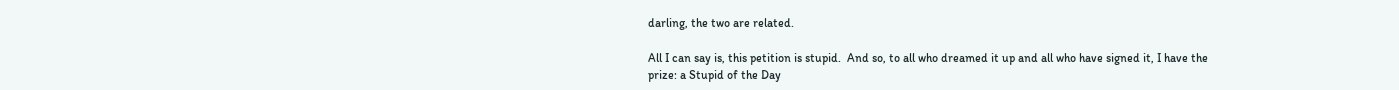darling, the two are related.

All I can say is, this petition is stupid.  And so, to all who dreamed it up and all who have signed it, I have the prize: a Stupid of the Day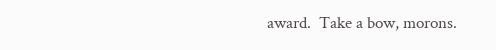award.  Take a bow, morons.